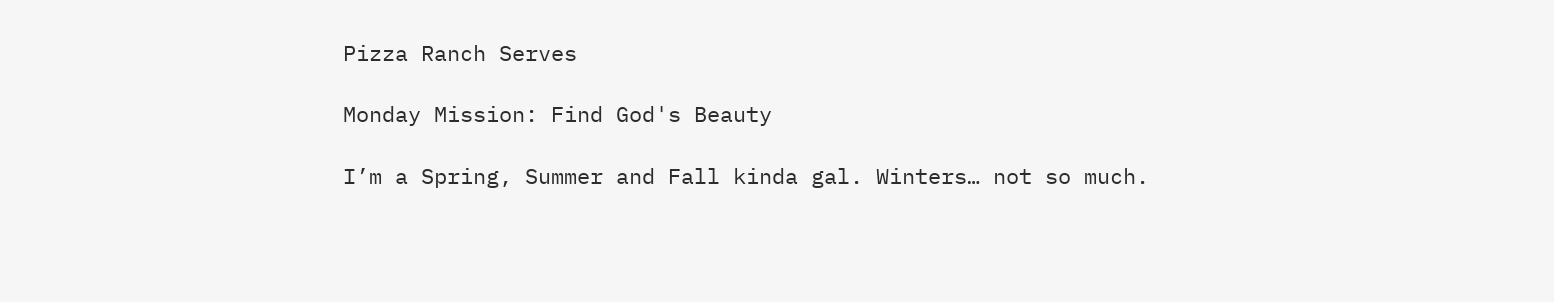Pizza Ranch Serves

Monday Mission: Find God's Beauty

I’m a Spring, Summer and Fall kinda gal. Winters… not so much.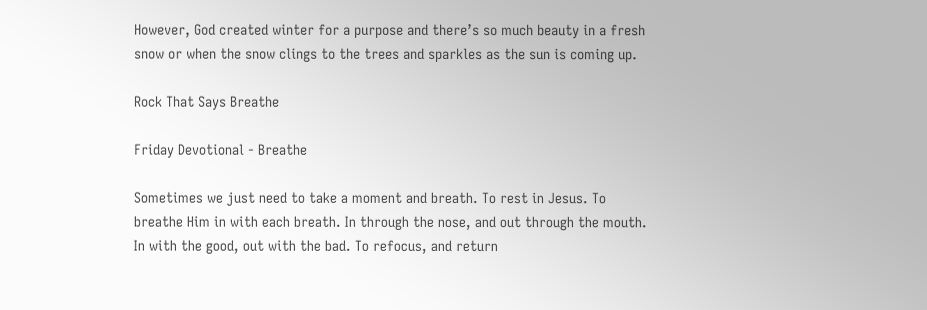However, God created winter for a purpose and there’s so much beauty in a fresh snow or when the snow clings to the trees and sparkles as the sun is coming up.

Rock That Says Breathe

Friday Devotional - Breathe

Sometimes we just need to take a moment and breath. To rest in Jesus. To breathe Him in with each breath. In through the nose, and out through the mouth. In with the good, out with the bad. To refocus, and return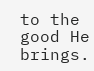to the good He brings.